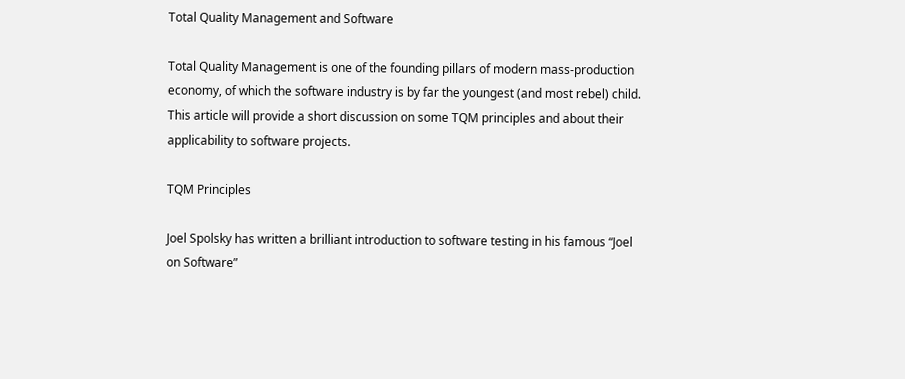Total Quality Management and Software

Total Quality Management is one of the founding pillars of modern mass-production economy, of which the software industry is by far the youngest (and most rebel) child. This article will provide a short discussion on some TQM principles and about their applicability to software projects.

TQM Principles

Joel Spolsky has written a brilliant introduction to software testing in his famous “Joel on Software”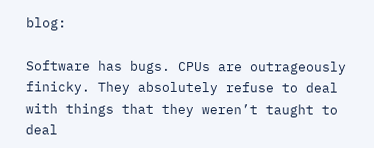blog:

Software has bugs. CPUs are outrageously finicky. They absolutely refuse to deal with things that they weren’t taught to deal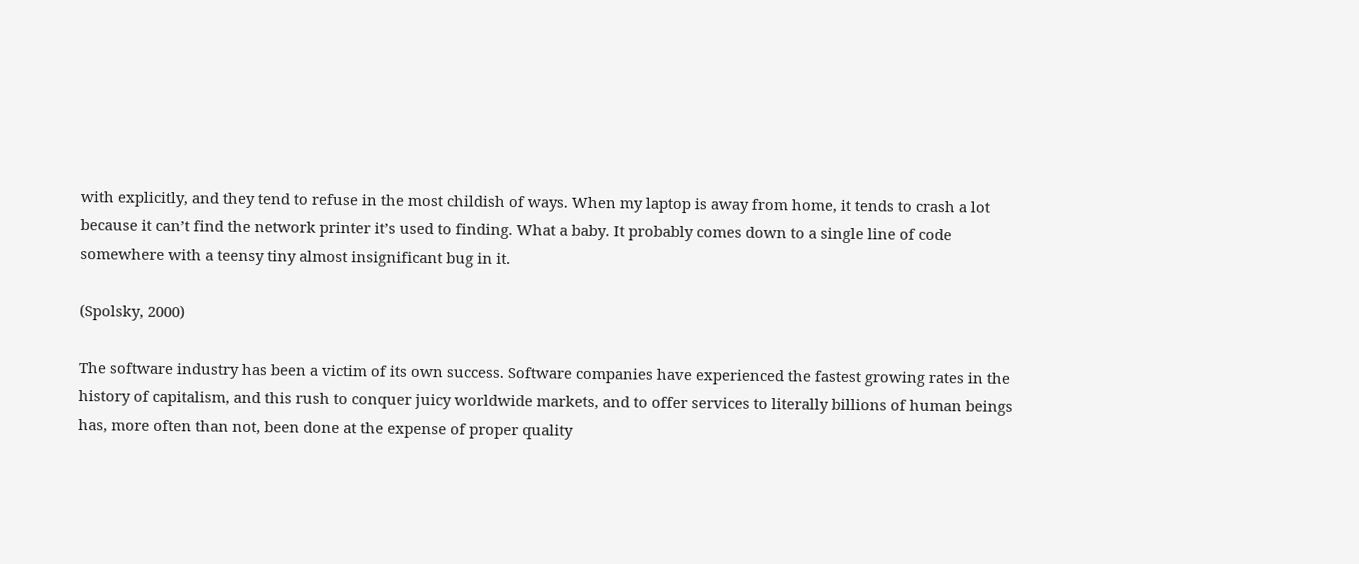with explicitly, and they tend to refuse in the most childish of ways. When my laptop is away from home, it tends to crash a lot because it can’t find the network printer it’s used to finding. What a baby. It probably comes down to a single line of code somewhere with a teensy tiny almost insignificant bug in it.

(Spolsky, 2000)

The software industry has been a victim of its own success. Software companies have experienced the fastest growing rates in the history of capitalism, and this rush to conquer juicy worldwide markets, and to offer services to literally billions of human beings has, more often than not, been done at the expense of proper quality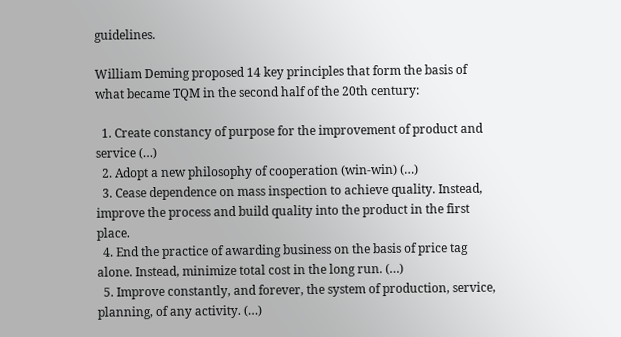guidelines.

William Deming proposed 14 key principles that form the basis of what became TQM in the second half of the 20th century:

  1. Create constancy of purpose for the improvement of product and service (…)
  2. Adopt a new philosophy of cooperation (win-win) (…)
  3. Cease dependence on mass inspection to achieve quality. Instead, improve the process and build quality into the product in the first place.
  4. End the practice of awarding business on the basis of price tag alone. Instead, minimize total cost in the long run. (…)
  5. Improve constantly, and forever, the system of production, service, planning, of any activity. (…)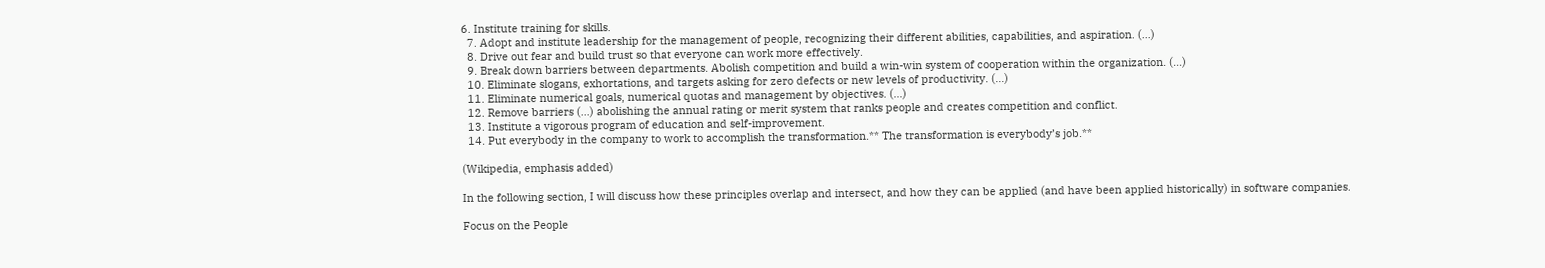6. Institute training for skills.
  7. Adopt and institute leadership for the management of people, recognizing their different abilities, capabilities, and aspiration. (…)
  8. Drive out fear and build trust so that everyone can work more effectively.
  9. Break down barriers between departments. Abolish competition and build a win-win system of cooperation within the organization. (…)
  10. Eliminate slogans, exhortations, and targets asking for zero defects or new levels of productivity. (…)
  11. Eliminate numerical goals, numerical quotas and management by objectives. (…)
  12. Remove barriers (…) abolishing the annual rating or merit system that ranks people and creates competition and conflict.
  13. Institute a vigorous program of education and self-improvement.
  14. Put everybody in the company to work to accomplish the transformation.** The transformation is everybody’s job.**

(Wikipedia, emphasis added)

In the following section, I will discuss how these principles overlap and intersect, and how they can be applied (and have been applied historically) in software companies.

Focus on the People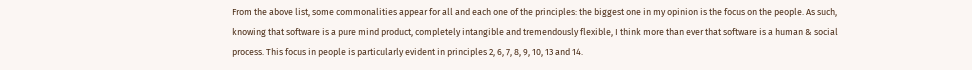From the above list, some commonalities appear for all and each one of the principles: the biggest one in my opinion is the focus on the people. As such, knowing that software is a pure mind product, completely intangible and tremendously flexible, I think more than ever that software is a human & social process. This focus in people is particularly evident in principles 2, 6, 7, 8, 9, 10, 13 and 14.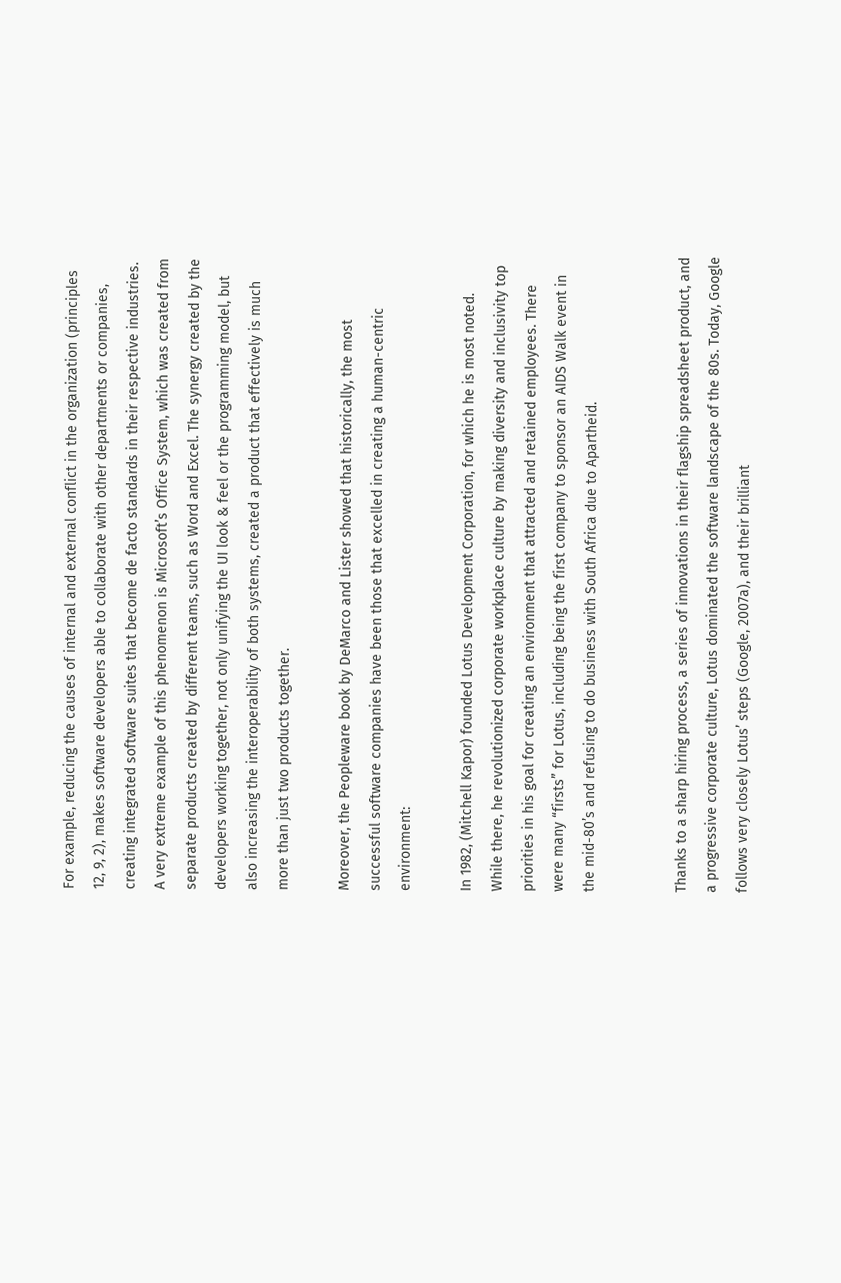For example, reducing the causes of internal and external conflict in the organization (principles 12, 9, 2), makes software developers able to collaborate with other departments or companies, creating integrated software suites that become de facto standards in their respective industries. A very extreme example of this phenomenon is Microsoft’s Office System, which was created from separate products created by different teams, such as Word and Excel. The synergy created by the developers working together, not only unifying the UI look & feel or the programming model, but also increasing the interoperability of both systems, created a product that effectively is much more than just two products together.

Moreover, the Peopleware book by DeMarco and Lister showed that historically, the most successful software companies have been those that excelled in creating a human-centric environment:

In 1982, (Mitchell Kapor) founded Lotus Development Corporation, for which he is most noted. While there, he revolutionized corporate workplace culture by making diversity and inclusivity top priorities in his goal for creating an environment that attracted and retained employees. There were many “firsts” for Lotus, including being the first company to sponsor an AIDS Walk event in the mid-80’s and refusing to do business with South Africa due to Apartheid.


Thanks to a sharp hiring process, a series of innovations in their flagship spreadsheet product, and a progressive corporate culture, Lotus dominated the software landscape of the 80s. Today, Google follows very closely Lotus’ steps (Google, 2007a), and their brilliant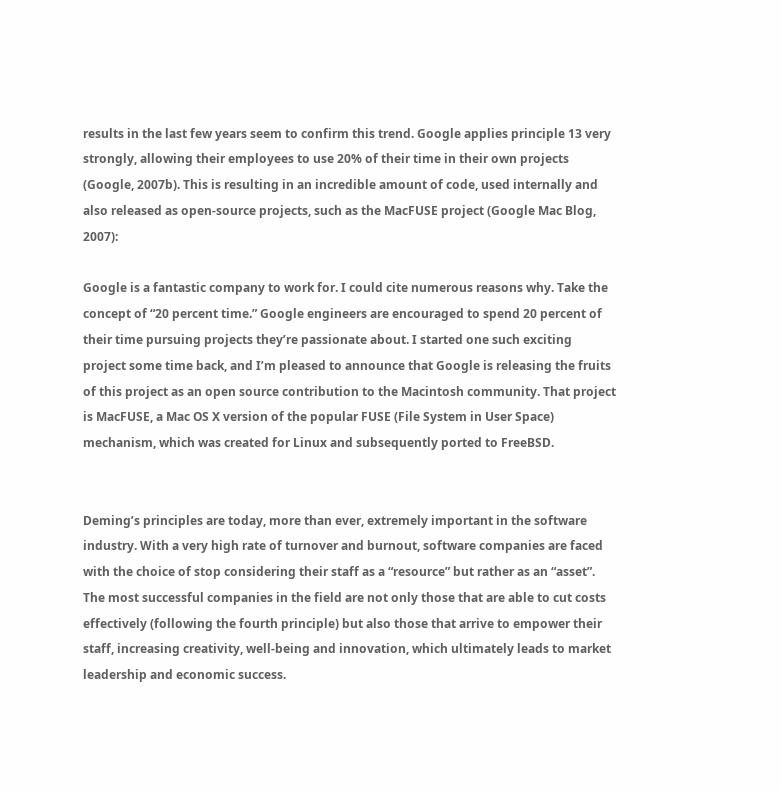results in the last few years seem to confirm this trend. Google applies principle 13 very strongly, allowing their employees to use 20% of their time in their own projects (Google, 2007b). This is resulting in an incredible amount of code, used internally and also released as open-source projects, such as the MacFUSE project (Google Mac Blog, 2007):

Google is a fantastic company to work for. I could cite numerous reasons why. Take the concept of “20 percent time.” Google engineers are encouraged to spend 20 percent of their time pursuing projects they’re passionate about. I started one such exciting project some time back, and I’m pleased to announce that Google is releasing the fruits of this project as an open source contribution to the Macintosh community. That project is MacFUSE, a Mac OS X version of the popular FUSE (File System in User Space) mechanism, which was created for Linux and subsequently ported to FreeBSD.


Deming’s principles are today, more than ever, extremely important in the software industry. With a very high rate of turnover and burnout, software companies are faced with the choice of stop considering their staff as a “resource” but rather as an “asset”. The most successful companies in the field are not only those that are able to cut costs effectively (following the fourth principle) but also those that arrive to empower their staff, increasing creativity, well-being and innovation, which ultimately leads to market leadership and economic success.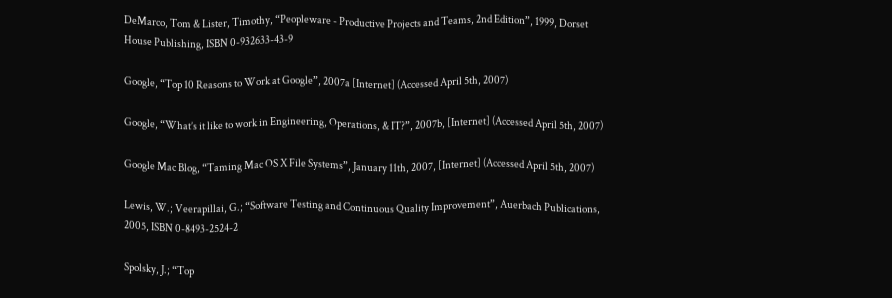DeMarco, Tom & Lister, Timothy, “Peopleware - Productive Projects and Teams, 2nd Edition”, 1999, Dorset House Publishing, ISBN 0-932633-43-9

Google, “Top 10 Reasons to Work at Google”, 2007a [Internet] (Accessed April 5th, 2007)

Google, “What’s it like to work in Engineering, Operations, & IT?”, 2007b, [Internet] (Accessed April 5th, 2007)

Google Mac Blog, “Taming Mac OS X File Systems”, January 11th, 2007, [Internet] (Accessed April 5th, 2007)

Lewis, W.; Veerapillai, G.; “Software Testing and Continuous Quality Improvement”, Auerbach Publications, 2005, ISBN 0-8493-2524-2

Spolsky, J.; “Top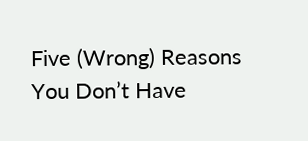Five (Wrong) Reasons You Don’t Have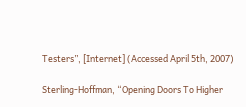Testers”, [Internet] (Accessed April 5th, 2007)

Sterling-Hoffman, “Opening Doors To Higher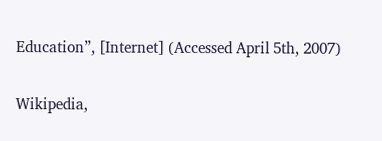Education”, [Internet] (Accessed April 5th, 2007)

Wikipedia,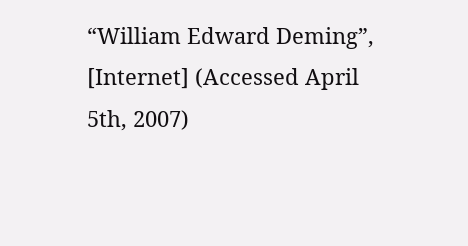“William Edward Deming”, [Internet] (Accessed April 5th, 2007)